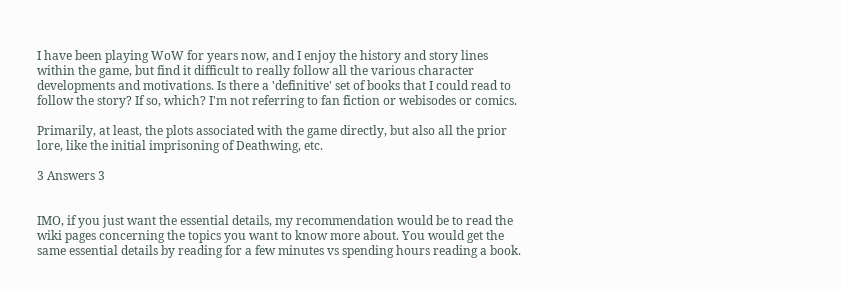I have been playing WoW for years now, and I enjoy the history and story lines within the game, but find it difficult to really follow all the various character developments and motivations. Is there a 'definitive' set of books that I could read to follow the story? If so, which? I'm not referring to fan fiction or webisodes or comics.

Primarily, at least, the plots associated with the game directly, but also all the prior lore, like the initial imprisoning of Deathwing, etc.

3 Answers 3


IMO, if you just want the essential details, my recommendation would be to read the wiki pages concerning the topics you want to know more about. You would get the same essential details by reading for a few minutes vs spending hours reading a book.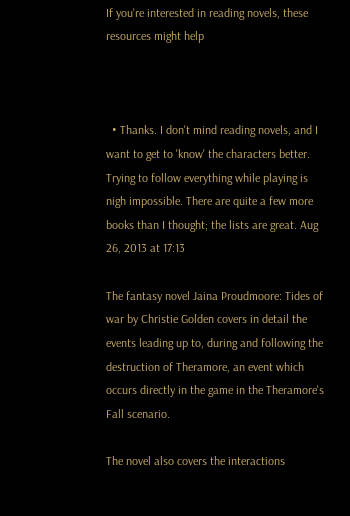If you're interested in reading novels, these resources might help



  • Thanks. I don't mind reading novels, and I want to get to 'know' the characters better. Trying to follow everything while playing is nigh impossible. There are quite a few more books than I thought; the lists are great. Aug 26, 2013 at 17:13

The fantasy novel Jaina Proudmoore: Tides of war by Christie Golden covers in detail the events leading up to, during and following the destruction of Theramore, an event which occurs directly in the game in the Theramore's Fall scenario.

The novel also covers the interactions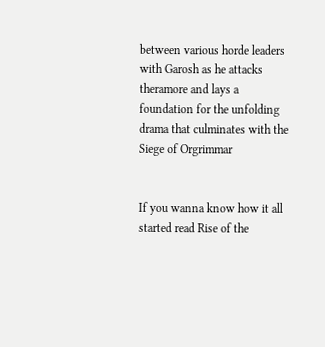between various horde leaders with Garosh as he attacks theramore and lays a foundation for the unfolding drama that culminates with the Siege of Orgrimmar


If you wanna know how it all started read Rise of the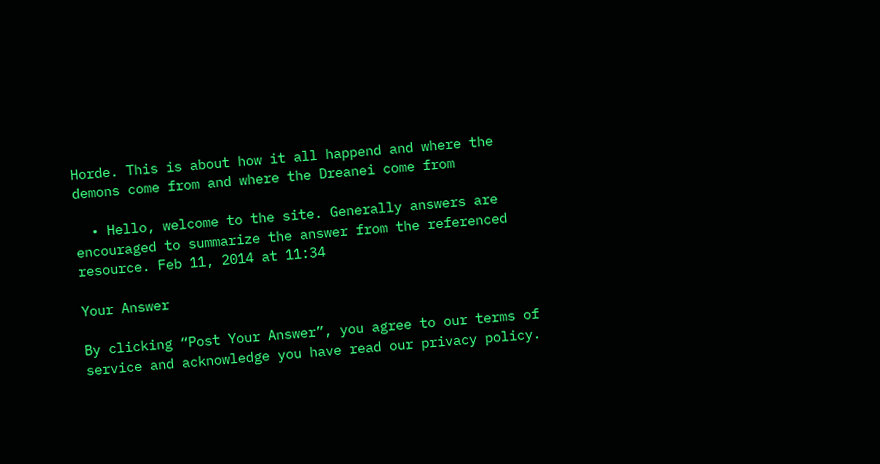Horde. This is about how it all happend and where the demons come from and where the Dreanei come from

  • Hello, welcome to the site. Generally answers are encouraged to summarize the answer from the referenced resource. Feb 11, 2014 at 11:34

Your Answer

By clicking “Post Your Answer”, you agree to our terms of service and acknowledge you have read our privacy policy.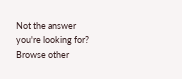Not the answer you're looking for? Browse other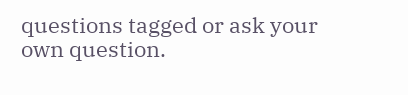questions tagged or ask your own question.